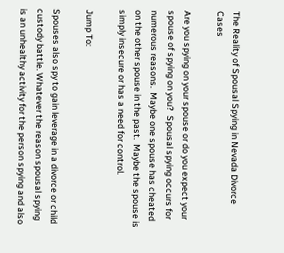The Reality of Spousal Spying in Nevada Divorce Cases

Are you spying on your spouse or do you expect your spouse of spying on you?  Spousal spying occurs for numerous reasons.  Maybe one spouse has cheated on the other spouse in the past.  Maybe the spouse is simply insecure or has a need for control.

Jump To:

Spouses also spy to gain leverage in a divorce or child custody battle. Whatever the reason spousal spying is an unhealthy activity for the person spying and also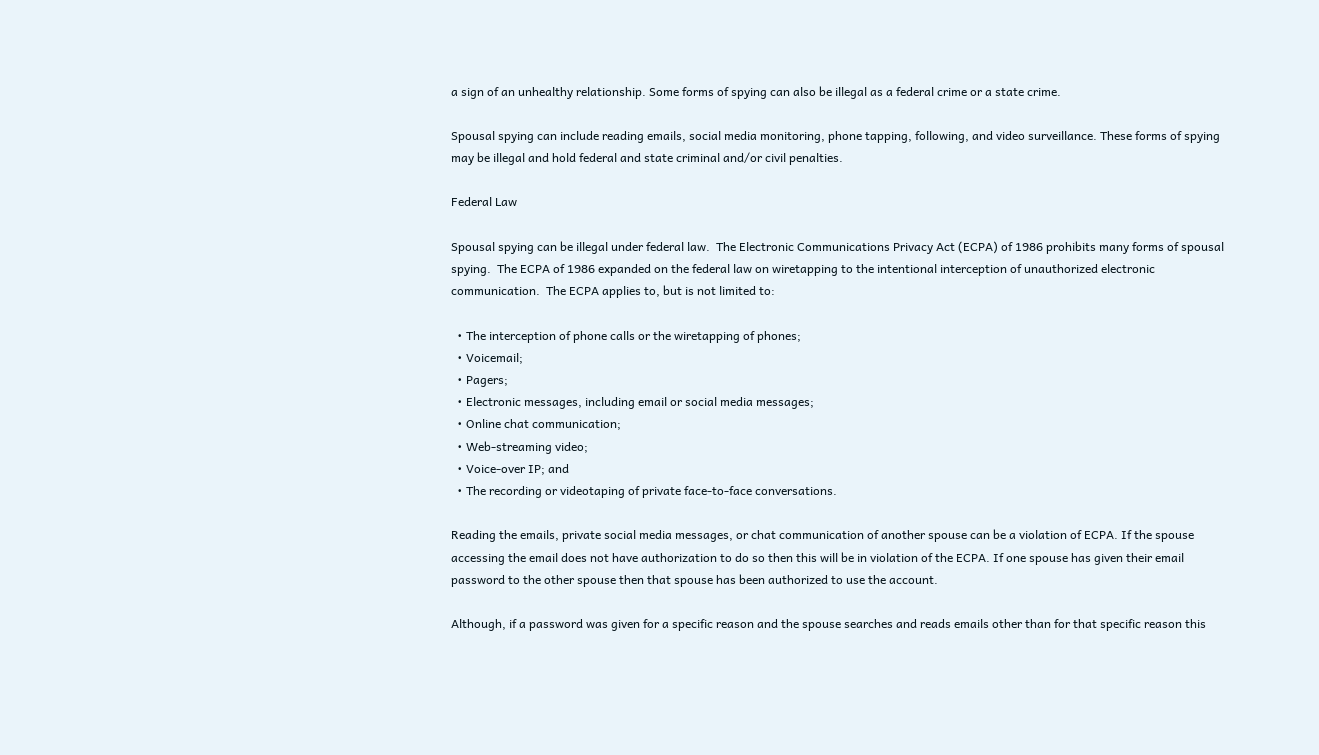a sign of an unhealthy relationship. Some forms of spying can also be illegal as a federal crime or a state crime.

Spousal spying can include reading emails, social media monitoring, phone tapping, following, and video surveillance. These forms of spying may be illegal and hold federal and state criminal and/or civil penalties.

Federal Law

Spousal spying can be illegal under federal law.  The Electronic Communications Privacy Act (ECPA) of 1986 prohibits many forms of spousal spying.  The ECPA of 1986 expanded on the federal law on wiretapping to the intentional interception of unauthorized electronic communication.  The ECPA applies to, but is not limited to:

  • The interception of phone calls or the wiretapping of phones;
  • Voicemail;
  • Pagers;
  • Electronic messages, including email or social media messages;
  • Online chat communication;
  • Web-streaming video;
  • Voice-over IP; and
  • The recording or videotaping of private face-to-face conversations.

Reading the emails, private social media messages, or chat communication of another spouse can be a violation of ECPA. If the spouse accessing the email does not have authorization to do so then this will be in violation of the ECPA. If one spouse has given their email password to the other spouse then that spouse has been authorized to use the account.

Although, if a password was given for a specific reason and the spouse searches and reads emails other than for that specific reason this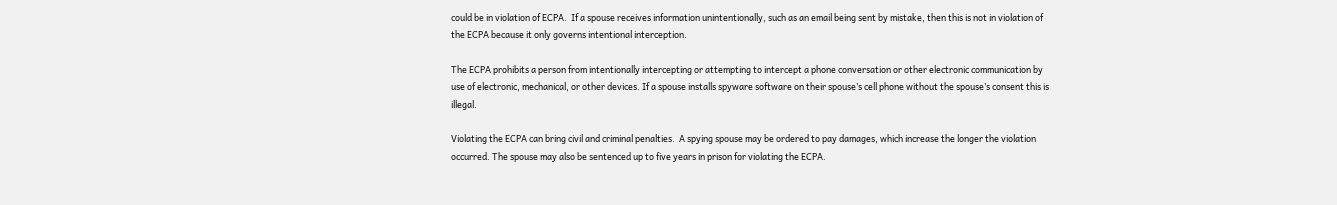could be in violation of ECPA.  If a spouse receives information unintentionally, such as an email being sent by mistake, then this is not in violation of the ECPA because it only governs intentional interception.

The ECPA prohibits a person from intentionally intercepting or attempting to intercept a phone conversation or other electronic communication by use of electronic, mechanical, or other devices. If a spouse installs spyware software on their spouse’s cell phone without the spouse’s consent this is illegal.

Violating the ECPA can bring civil and criminal penalties.  A spying spouse may be ordered to pay damages, which increase the longer the violation occurred. The spouse may also be sentenced up to five years in prison for violating the ECPA.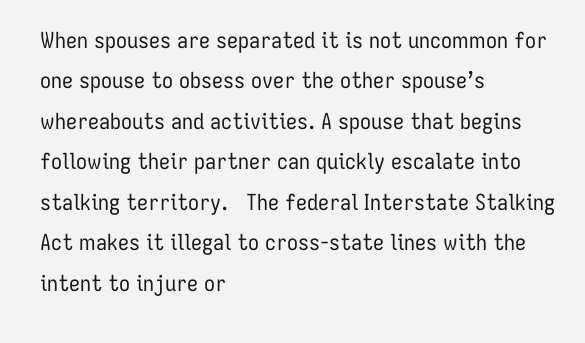When spouses are separated it is not uncommon for one spouse to obsess over the other spouse’s whereabouts and activities. A spouse that begins following their partner can quickly escalate into stalking territory.   The federal Interstate Stalking Act makes it illegal to cross-state lines with the intent to injure or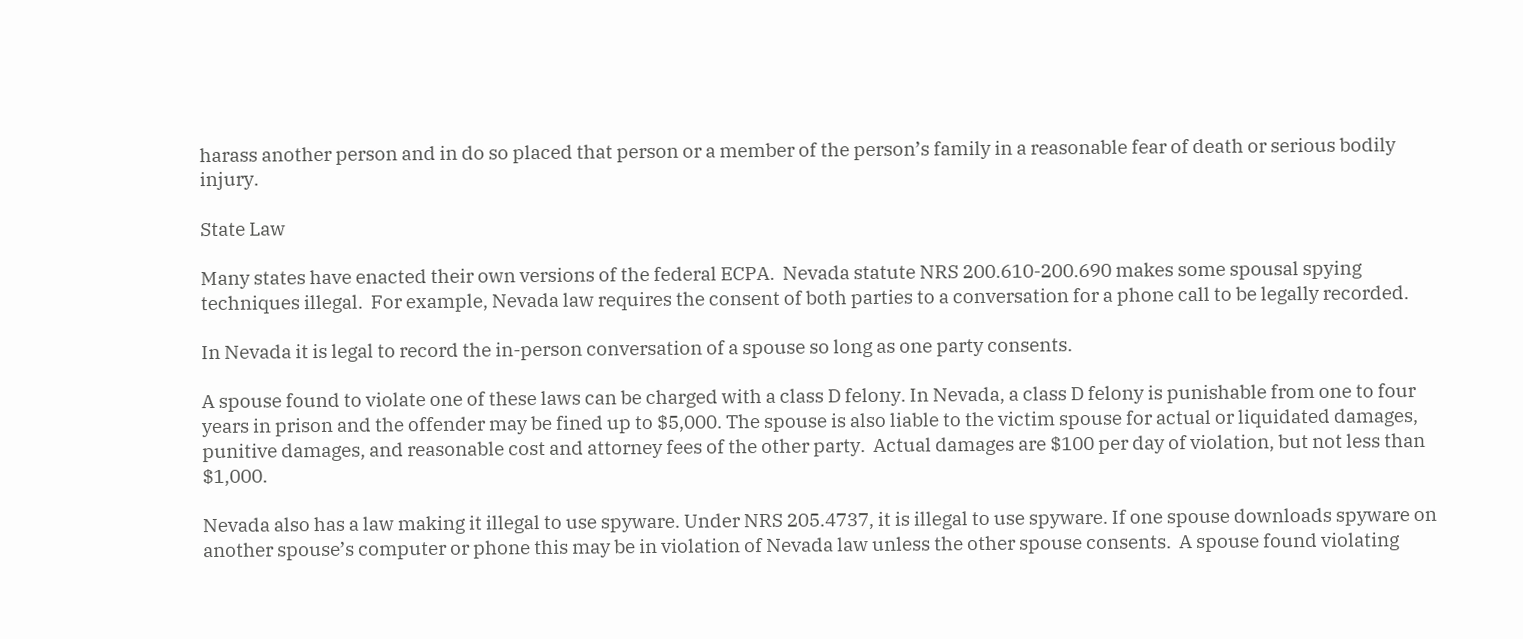harass another person and in do so placed that person or a member of the person’s family in a reasonable fear of death or serious bodily injury.

State Law

Many states have enacted their own versions of the federal ECPA.  Nevada statute NRS 200.610-200.690 makes some spousal spying techniques illegal.  For example, Nevada law requires the consent of both parties to a conversation for a phone call to be legally recorded.

In Nevada it is legal to record the in-person conversation of a spouse so long as one party consents.

A spouse found to violate one of these laws can be charged with a class D felony. In Nevada, a class D felony is punishable from one to four years in prison and the offender may be fined up to $5,000. The spouse is also liable to the victim spouse for actual or liquidated damages, punitive damages, and reasonable cost and attorney fees of the other party.  Actual damages are $100 per day of violation, but not less than $1,000.

Nevada also has a law making it illegal to use spyware. Under NRS 205.4737, it is illegal to use spyware. If one spouse downloads spyware on another spouse’s computer or phone this may be in violation of Nevada law unless the other spouse consents.  A spouse found violating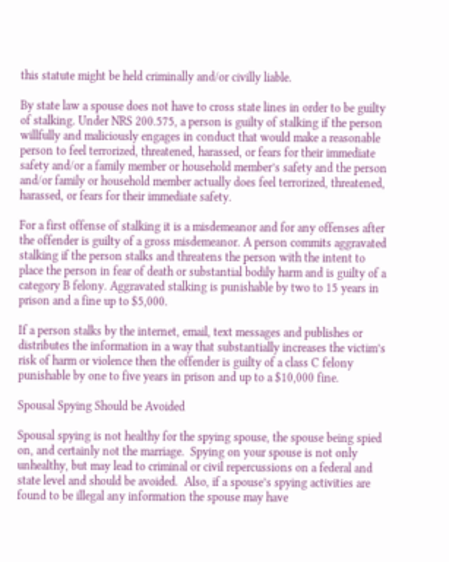this statute might be held criminally and/or civilly liable.

By state law a spouse does not have to cross state lines in order to be guilty of stalking. Under NRS 200.575, a person is guilty of stalking if the person willfully and maliciously engages in conduct that would make a reasonable person to feel terrorized, threatened, harassed, or fears for their immediate safety and/or a family member or household member’s safety and the person and/or family or household member actually does feel terrorized, threatened, harassed, or fears for their immediate safety.

For a first offense of stalking it is a misdemeanor and for any offenses after the offender is guilty of a gross misdemeanor. A person commits aggravated stalking if the person stalks and threatens the person with the intent to place the person in fear of death or substantial bodily harm and is guilty of a category B felony. Aggravated stalking is punishable by two to 15 years in prison and a fine up to $5,000.

If a person stalks by the internet, email, text messages and publishes or distributes the information in a way that substantially increases the victim’s risk of harm or violence then the offender is guilty of a class C felony punishable by one to five years in prison and up to a $10,000 fine.

Spousal Spying Should be Avoided

Spousal spying is not healthy for the spying spouse, the spouse being spied on, and certainly not the marriage.  Spying on your spouse is not only unhealthy, but may lead to criminal or civil repercussions on a federal and state level and should be avoided.  Also, if a spouse’s spying activities are found to be illegal any information the spouse may have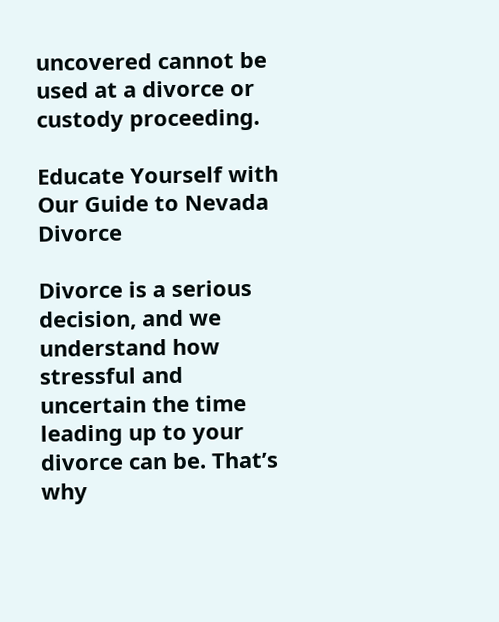uncovered cannot be used at a divorce or custody proceeding.

Educate Yourself with Our Guide to Nevada Divorce

Divorce is a serious decision, and we understand how stressful and uncertain the time leading up to your divorce can be. That’s why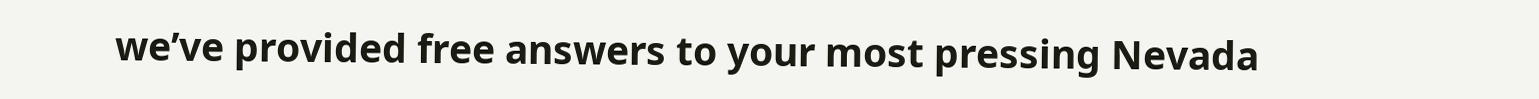we’ve provided free answers to your most pressing Nevada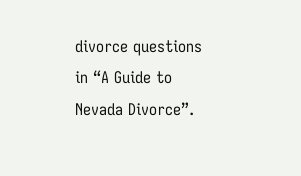divorce questions in “A Guide to Nevada Divorce”.